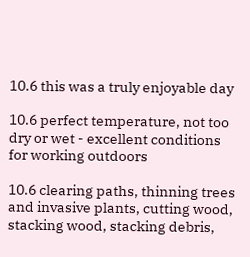10.6 this was a truly enjoyable day

10.6 perfect temperature, not too dry or wet - excellent conditions for working outdoors

10.6 clearing paths, thinning trees and invasive plants, cutting wood, stacking wood, stacking debris,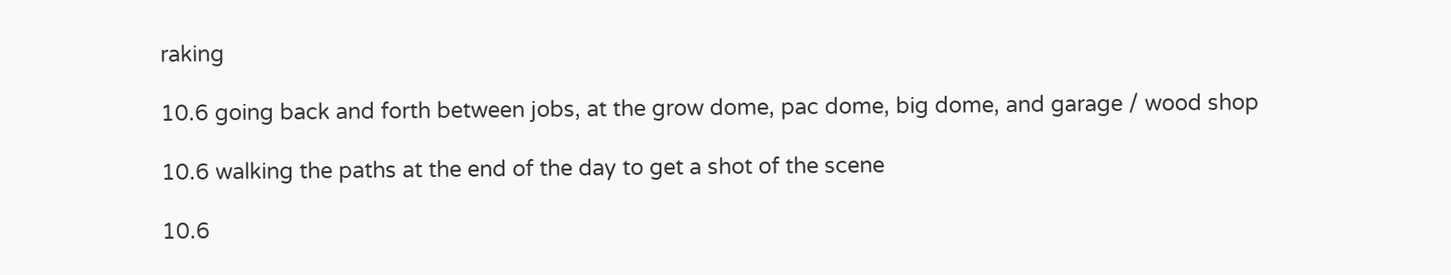raking

10.6 going back and forth between jobs, at the grow dome, pac dome, big dome, and garage / wood shop

10.6 walking the paths at the end of the day to get a shot of the scene

10.6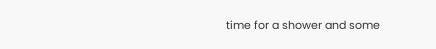time for a shower and some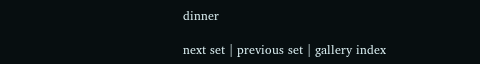dinner

next set | previous set | gallery index